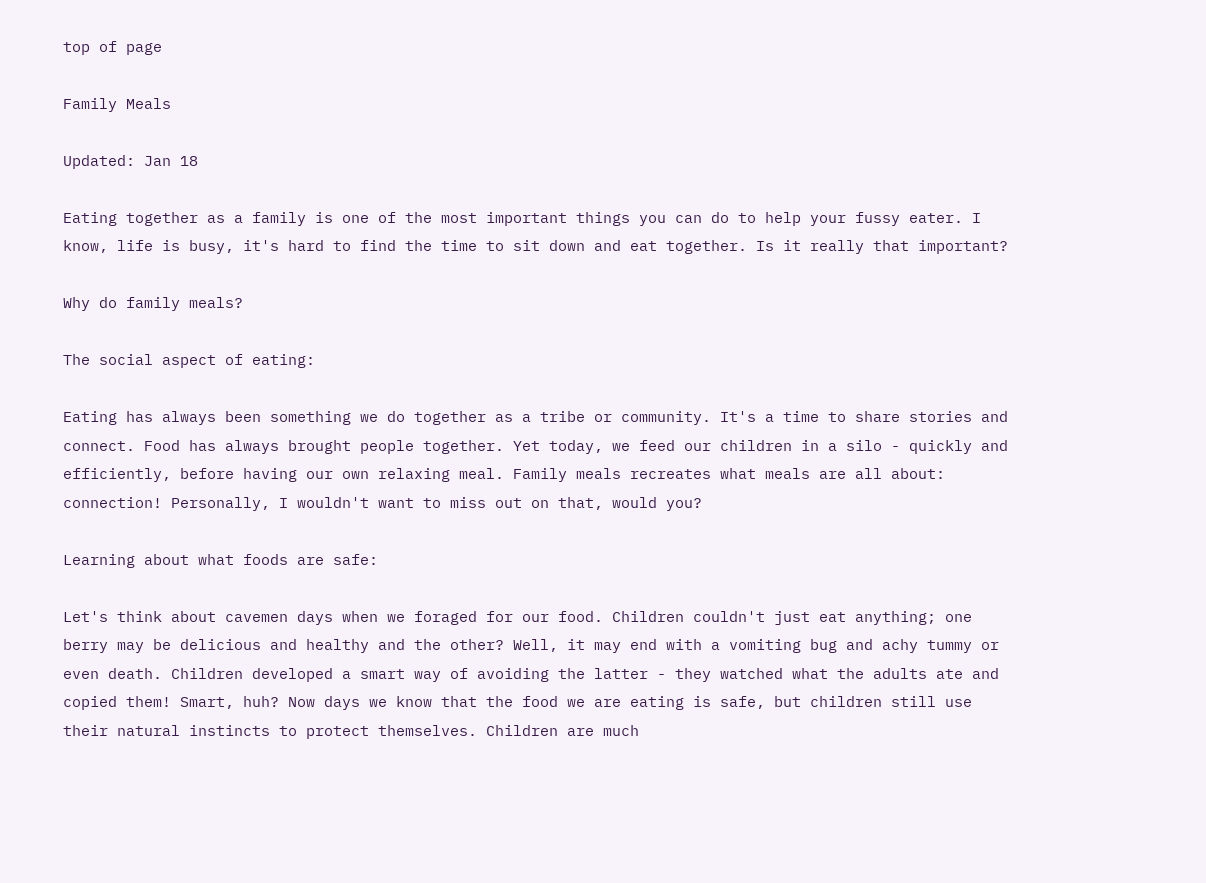top of page

Family Meals

Updated: Jan 18

Eating together as a family is one of the most important things you can do to help your fussy eater. I know, life is busy, it's hard to find the time to sit down and eat together. Is it really that important?

Why do family meals?

The social aspect of eating:

Eating has always been something we do together as a tribe or community. It's a time to share stories and connect. Food has always brought people together. Yet today, we feed our children in a silo - quickly and efficiently, before having our own relaxing meal. Family meals recreates what meals are all about: connection! Personally, I wouldn't want to miss out on that, would you?

Learning about what foods are safe:

Let's think about cavemen days when we foraged for our food. Children couldn't just eat anything; one berry may be delicious and healthy and the other? Well, it may end with a vomiting bug and achy tummy or even death. Children developed a smart way of avoiding the latter - they watched what the adults ate and copied them! Smart, huh? Now days we know that the food we are eating is safe, but children still use their natural instincts to protect themselves. Children are much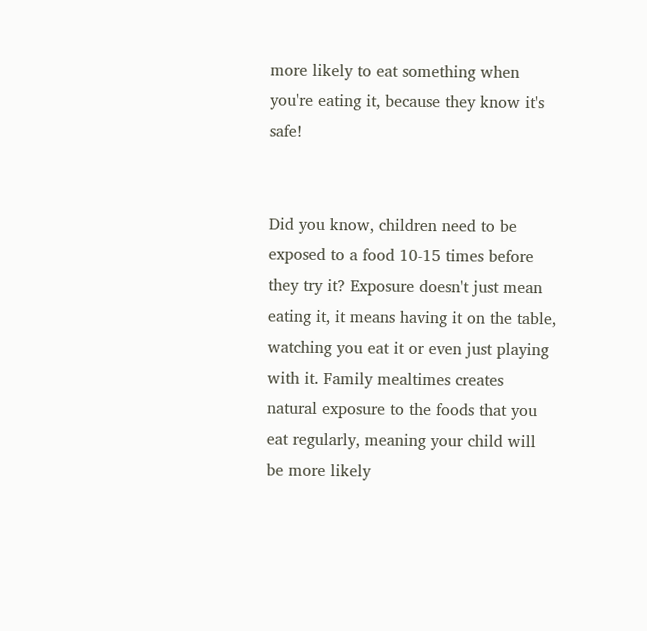more likely to eat something when you're eating it, because they know it's safe!


Did you know, children need to be exposed to a food 10-15 times before they try it? Exposure doesn't just mean eating it, it means having it on the table, watching you eat it or even just playing with it. Family mealtimes creates natural exposure to the foods that you eat regularly, meaning your child will be more likely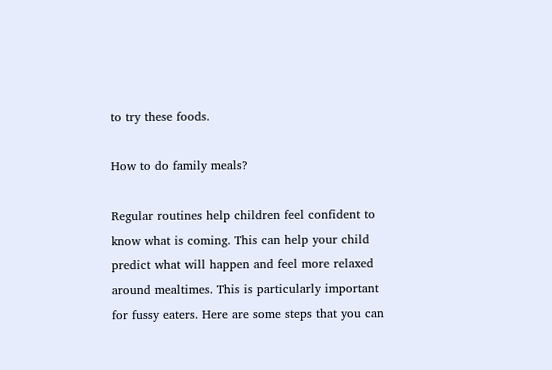to try these foods.

How to do family meals?

Regular routines help children feel confident to know what is coming. This can help your child predict what will happen and feel more relaxed around mealtimes. This is particularly important for fussy eaters. Here are some steps that you can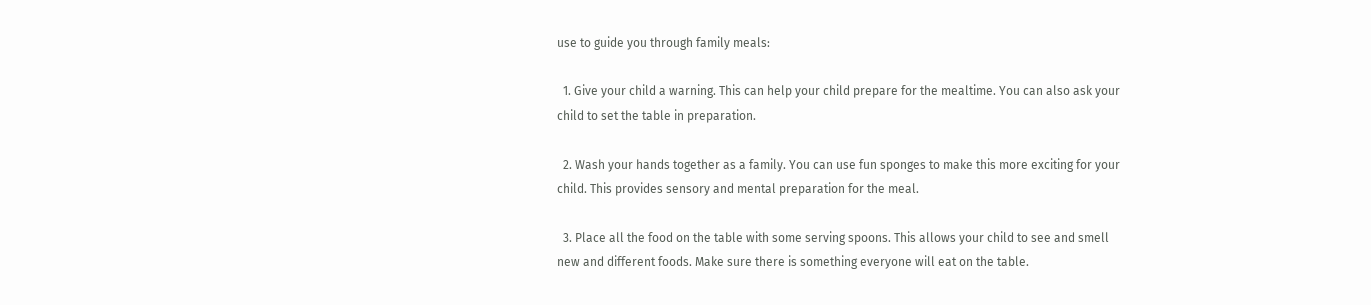use to guide you through family meals:

  1. Give your child a warning. This can help your child prepare for the mealtime. You can also ask your child to set the table in preparation.

  2. Wash your hands together as a family. You can use fun sponges to make this more exciting for your child. This provides sensory and mental preparation for the meal.

  3. Place all the food on the table with some serving spoons. This allows your child to see and smell new and different foods. Make sure there is something everyone will eat on the table.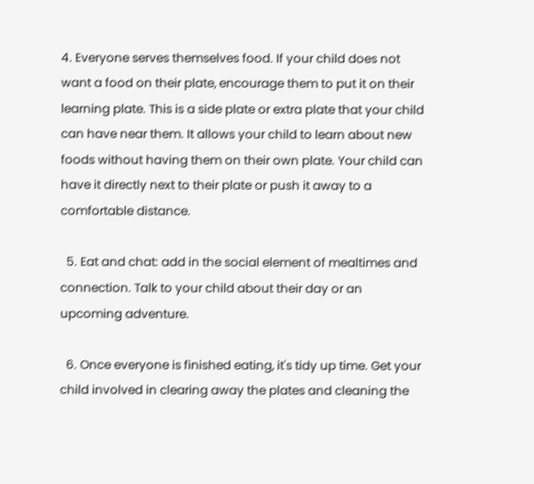4. Everyone serves themselves food. If your child does not want a food on their plate, encourage them to put it on their learning plate. This is a side plate or extra plate that your child can have near them. It allows your child to learn about new foods without having them on their own plate. Your child can have it directly next to their plate or push it away to a comfortable distance.

  5. Eat and chat: add in the social element of mealtimes and connection. Talk to your child about their day or an upcoming adventure.

  6. Once everyone is finished eating, it's tidy up time. Get your child involved in clearing away the plates and cleaning the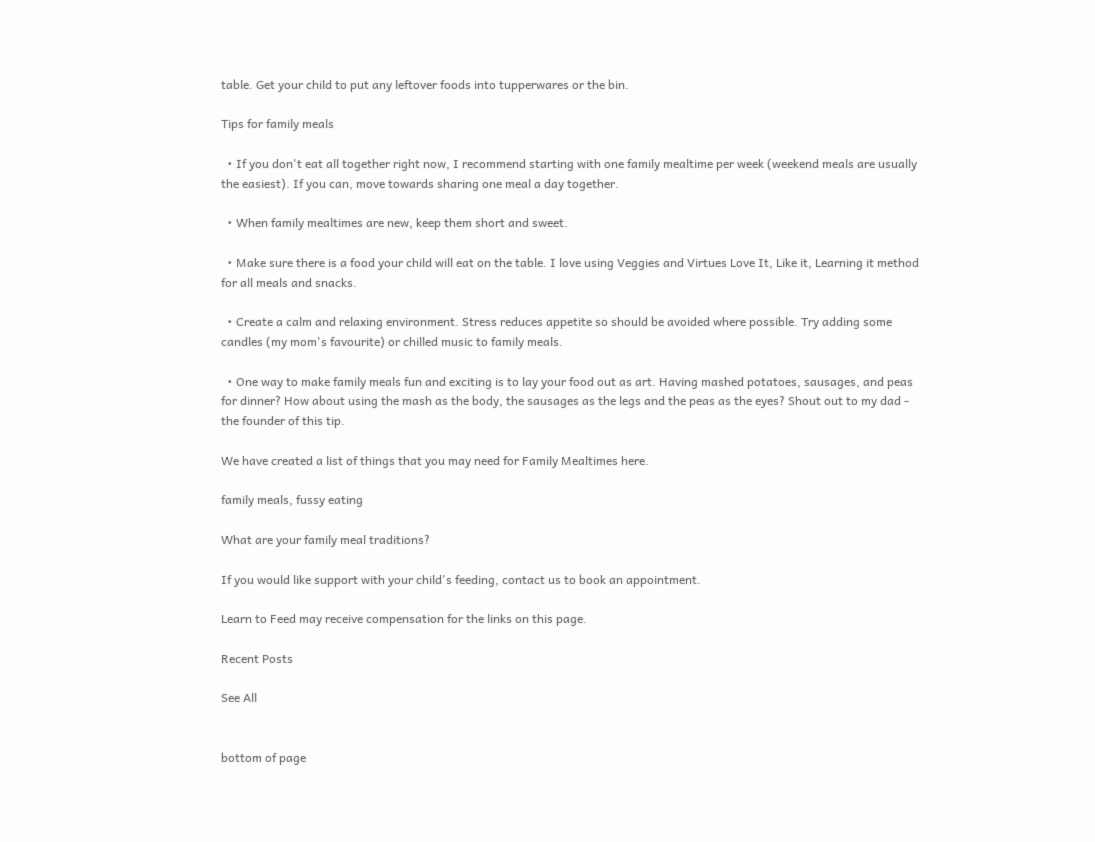table. Get your child to put any leftover foods into tupperwares or the bin.

Tips for family meals

  • If you don't eat all together right now, I recommend starting with one family mealtime per week (weekend meals are usually the easiest). If you can, move towards sharing one meal a day together.

  • When family mealtimes are new, keep them short and sweet.

  • Make sure there is a food your child will eat on the table. I love using Veggies and Virtues Love It, Like it, Learning it method for all meals and snacks.

  • Create a calm and relaxing environment. Stress reduces appetite so should be avoided where possible. Try adding some candles (my mom's favourite) or chilled music to family meals.

  • One way to make family meals fun and exciting is to lay your food out as art. Having mashed potatoes, sausages, and peas for dinner? How about using the mash as the body, the sausages as the legs and the peas as the eyes? Shout out to my dad - the founder of this tip.

We have created a list of things that you may need for Family Mealtimes here.

family meals, fussy eating

What are your family meal traditions?

If you would like support with your child's feeding, contact us to book an appointment.

Learn to Feed may receive compensation for the links on this page.

Recent Posts

See All


bottom of page